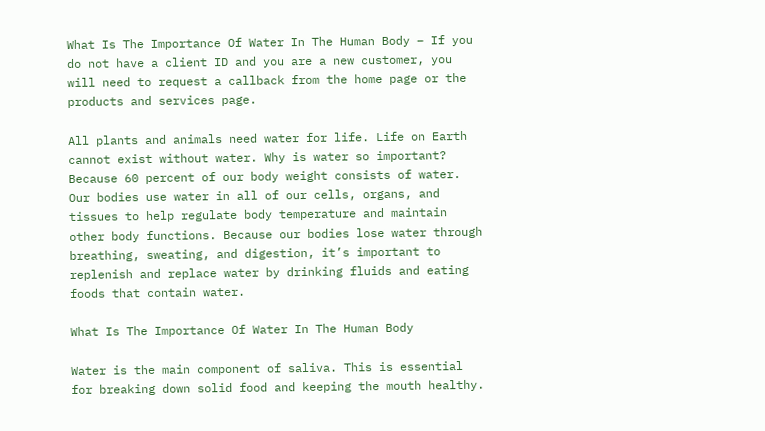What Is The Importance Of Water In The Human Body – If you do not have a client ID and you are a new customer, you will need to request a callback from the home page or the products and services page.

All plants and animals need water for life. Life on Earth cannot exist without water. Why is water so important? Because 60 percent of our body weight consists of water. Our bodies use water in all of our cells, organs, and tissues to help regulate body temperature and maintain other body functions. Because our bodies lose water through breathing, sweating, and digestion, it’s important to replenish and replace water by drinking fluids and eating foods that contain water.

What Is The Importance Of Water In The Human Body

Water is the main component of saliva. This is essential for breaking down solid food and keeping the mouth healthy.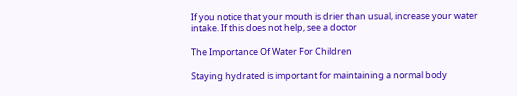If you notice that your mouth is drier than usual, increase your water intake. If this does not help, see a doctor

The Importance Of Water For Children

Staying hydrated is important for maintaining a normal body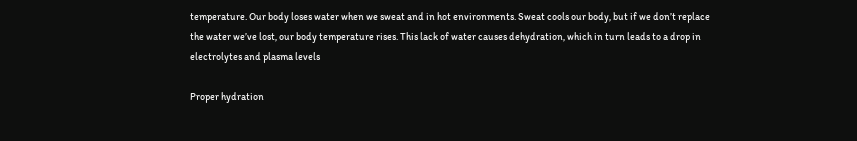temperature. Our body loses water when we sweat and in hot environments. Sweat cools our body, but if we don’t replace the water we’ve lost, our body temperature rises. This lack of water causes dehydration, which in turn leads to a drop in electrolytes and plasma levels

Proper hydration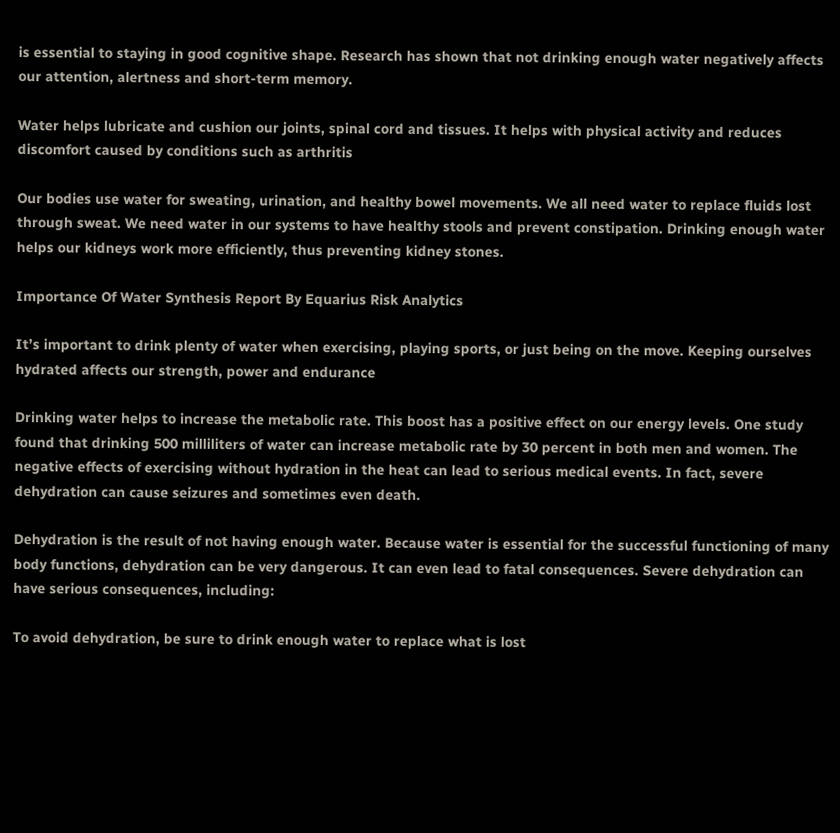is essential to staying in good cognitive shape. Research has shown that not drinking enough water negatively affects our attention, alertness and short-term memory.

Water helps lubricate and cushion our joints, spinal cord and tissues. It helps with physical activity and reduces discomfort caused by conditions such as arthritis

Our bodies use water for sweating, urination, and healthy bowel movements. We all need water to replace fluids lost through sweat. We need water in our systems to have healthy stools and prevent constipation. Drinking enough water helps our kidneys work more efficiently, thus preventing kidney stones.

Importance Of Water Synthesis Report By Equarius Risk Analytics

It’s important to drink plenty of water when exercising, playing sports, or just being on the move. Keeping ourselves hydrated affects our strength, power and endurance

Drinking water helps to increase the metabolic rate. This boost has a positive effect on our energy levels. One study found that drinking 500 milliliters of water can increase metabolic rate by 30 percent in both men and women. The negative effects of exercising without hydration in the heat can lead to serious medical events. In fact, severe dehydration can cause seizures and sometimes even death.

Dehydration is the result of not having enough water. Because water is essential for the successful functioning of many body functions, dehydration can be very dangerous. It can even lead to fatal consequences. Severe dehydration can have serious consequences, including:

To avoid dehydration, be sure to drink enough water to replace what is lost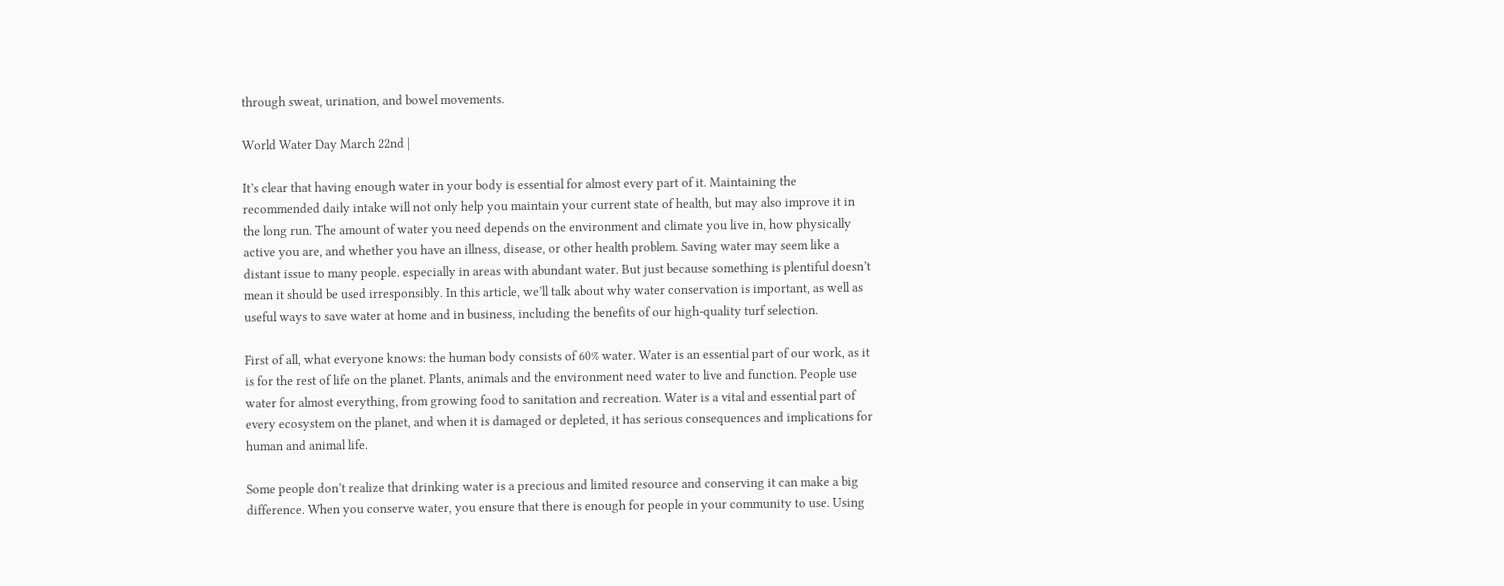through sweat, urination, and bowel movements.

World Water Day March 22nd |

It’s clear that having enough water in your body is essential for almost every part of it. Maintaining the recommended daily intake will not only help you maintain your current state of health, but may also improve it in the long run. The amount of water you need depends on the environment and climate you live in, how physically active you are, and whether you have an illness, disease, or other health problem. Saving water may seem like a distant issue to many people. especially in areas with abundant water. But just because something is plentiful doesn’t mean it should be used irresponsibly. In this article, we’ll talk about why water conservation is important, as well as useful ways to save water at home and in business, including the benefits of our high-quality turf selection.

First of all, what everyone knows: the human body consists of 60% water. Water is an essential part of our work, as it is for the rest of life on the planet. Plants, animals and the environment need water to live and function. People use water for almost everything, from growing food to sanitation and recreation. Water is a vital and essential part of every ecosystem on the planet, and when it is damaged or depleted, it has serious consequences and implications for human and animal life.

Some people don’t realize that drinking water is a precious and limited resource and conserving it can make a big difference. When you conserve water, you ensure that there is enough for people in your community to use. Using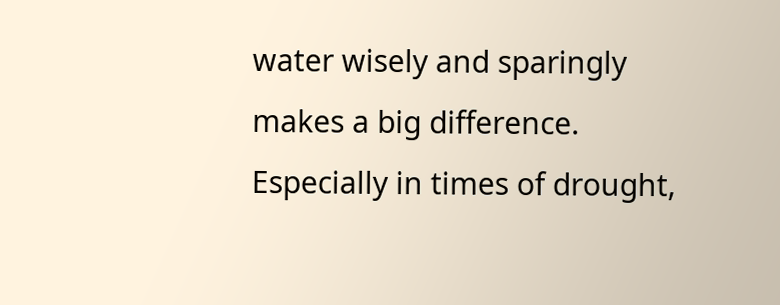water wisely and sparingly makes a big difference. Especially in times of drought,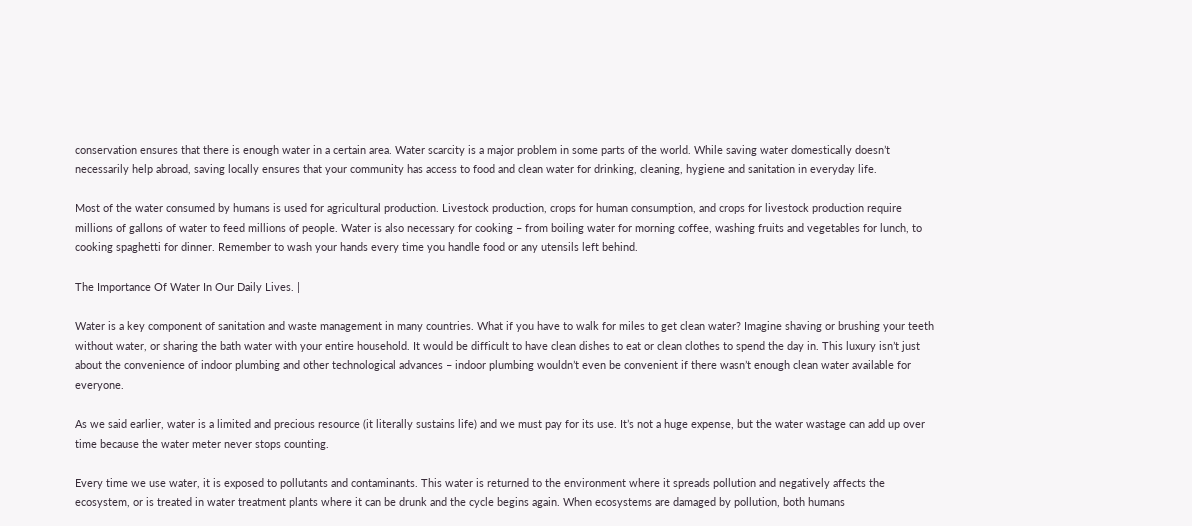conservation ensures that there is enough water in a certain area. Water scarcity is a major problem in some parts of the world. While saving water domestically doesn’t necessarily help abroad, saving locally ensures that your community has access to food and clean water for drinking, cleaning, hygiene and sanitation in everyday life.

Most of the water consumed by humans is used for agricultural production. Livestock production, crops for human consumption, and crops for livestock production require millions of gallons of water to feed millions of people. Water is also necessary for cooking – from boiling water for morning coffee, washing fruits and vegetables for lunch, to cooking spaghetti for dinner. Remember to wash your hands every time you handle food or any utensils left behind.

The Importance Of Water In Our Daily Lives. |

Water is a key component of sanitation and waste management in many countries. What if you have to walk for miles to get clean water? Imagine shaving or brushing your teeth without water, or sharing the bath water with your entire household. It would be difficult to have clean dishes to eat or clean clothes to spend the day in. This luxury isn’t just about the convenience of indoor plumbing and other technological advances – indoor plumbing wouldn’t even be convenient if there wasn’t enough clean water available for everyone.

As we said earlier, water is a limited and precious resource (it literally sustains life) and we must pay for its use. It’s not a huge expense, but the water wastage can add up over time because the water meter never stops counting.

Every time we use water, it is exposed to pollutants and contaminants. This water is returned to the environment where it spreads pollution and negatively affects the ecosystem, or is treated in water treatment plants where it can be drunk and the cycle begins again. When ecosystems are damaged by pollution, both humans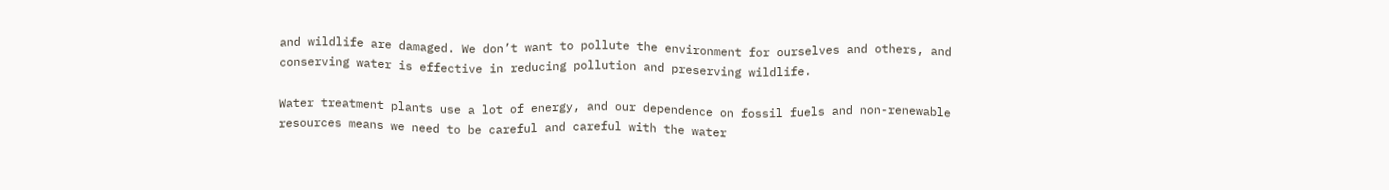and wildlife are damaged. We don’t want to pollute the environment for ourselves and others, and conserving water is effective in reducing pollution and preserving wildlife.

Water treatment plants use a lot of energy, and our dependence on fossil fuels and non-renewable resources means we need to be careful and careful with the water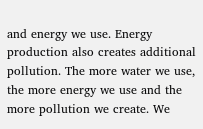and energy we use. Energy production also creates additional pollution. The more water we use, the more energy we use and the more pollution we create. We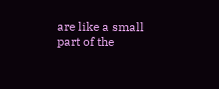are like a small part of the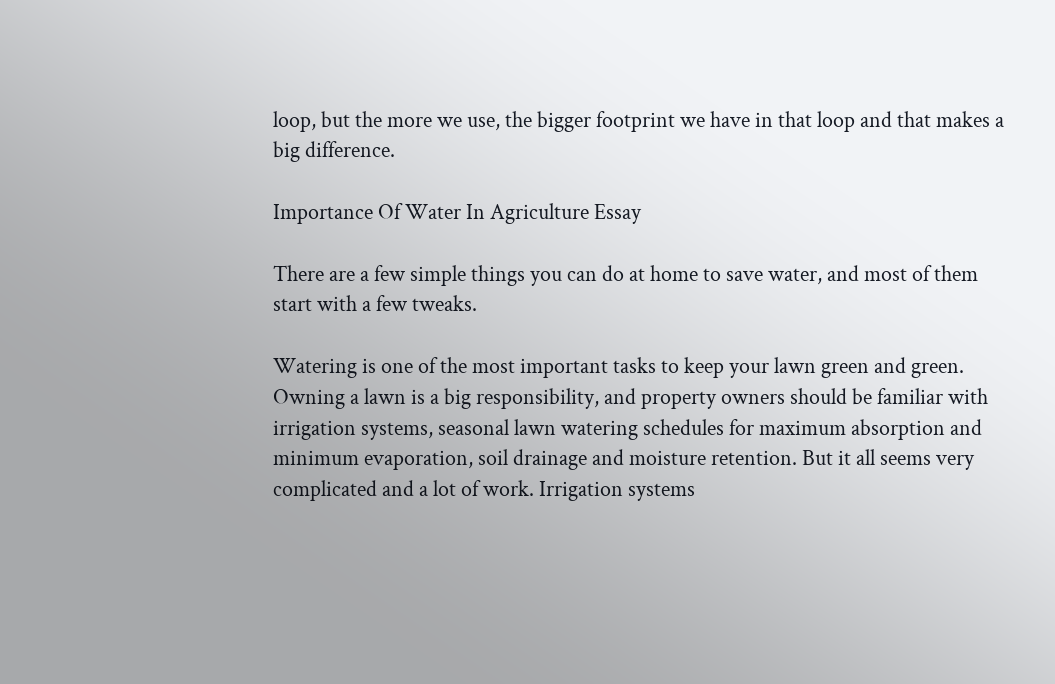loop, but the more we use, the bigger footprint we have in that loop and that makes a big difference.

Importance Of Water In Agriculture Essay

There are a few simple things you can do at home to save water, and most of them start with a few tweaks.

Watering is one of the most important tasks to keep your lawn green and green. Owning a lawn is a big responsibility, and property owners should be familiar with irrigation systems, seasonal lawn watering schedules for maximum absorption and minimum evaporation, soil drainage and moisture retention. But it all seems very complicated and a lot of work. Irrigation systems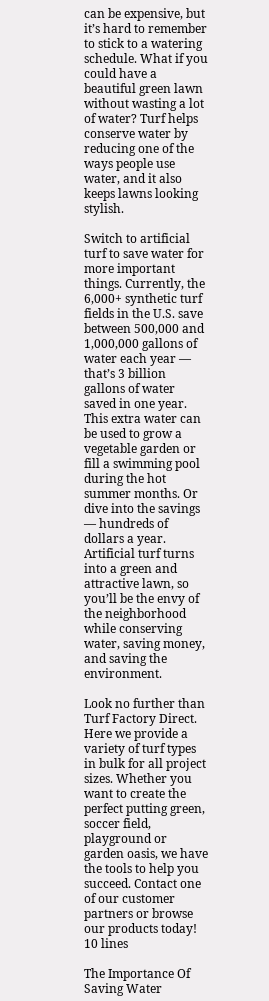can be expensive, but it’s hard to remember to stick to a watering schedule. What if you could have a beautiful green lawn without wasting a lot of water? Turf helps conserve water by reducing one of the ways people use water, and it also keeps lawns looking stylish.

Switch to artificial turf to save water for more important things. Currently, the 6,000+ synthetic turf fields in the U.S. save between 500,000 and 1,000,000 gallons of water each year — that’s 3 billion gallons of water saved in one year. This extra water can be used to grow a vegetable garden or fill a swimming pool during the hot summer months. Or dive into the savings — hundreds of dollars a year. Artificial turf turns into a green and attractive lawn, so you’ll be the envy of the neighborhood while conserving water, saving money, and saving the environment.

Look no further than Turf Factory Direct. Here we provide a variety of turf types in bulk for all project sizes. Whether you want to create the perfect putting green, soccer field, playground or garden oasis, we have the tools to help you succeed. Contact one of our customer partners or browse our products today! 10 lines

The Importance Of Saving Water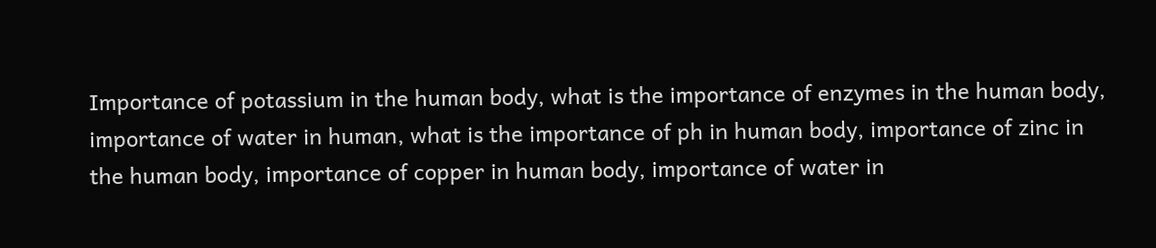Importance of potassium in the human body, what is the importance of enzymes in the human body, importance of water in human, what is the importance of ph in human body, importance of zinc in the human body, importance of copper in human body, importance of water in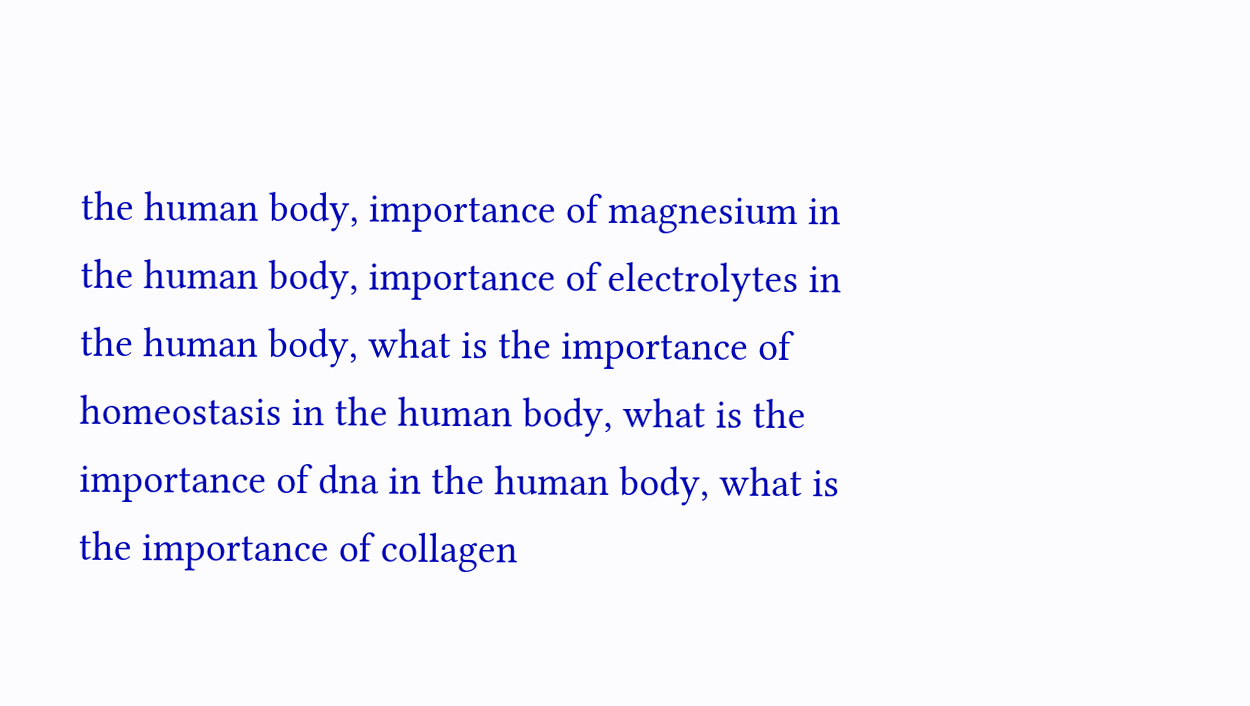the human body, importance of magnesium in the human body, importance of electrolytes in the human body, what is the importance of homeostasis in the human body, what is the importance of dna in the human body, what is the importance of collagen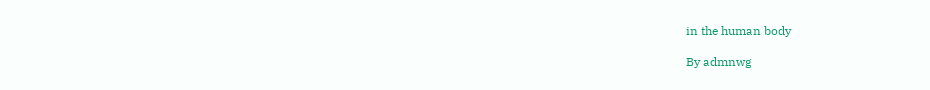in the human body

By admnwg